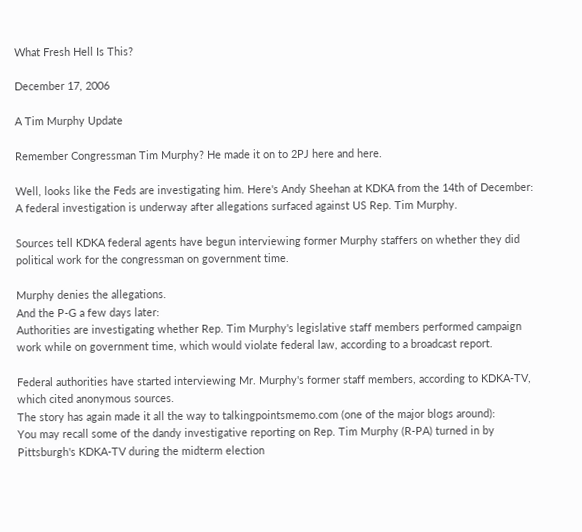What Fresh Hell Is This?

December 17, 2006

A Tim Murphy Update

Remember Congressman Tim Murphy? He made it on to 2PJ here and here.

Well, looks like the Feds are investigating him. Here's Andy Sheehan at KDKA from the 14th of December:
A federal investigation is underway after allegations surfaced against US Rep. Tim Murphy.

Sources tell KDKA federal agents have begun interviewing former Murphy staffers on whether they did political work for the congressman on government time.

Murphy denies the allegations.
And the P-G a few days later:
Authorities are investigating whether Rep. Tim Murphy's legislative staff members performed campaign work while on government time, which would violate federal law, according to a broadcast report.

Federal authorities have started interviewing Mr. Murphy's former staff members, according to KDKA-TV, which cited anonymous sources.
The story has again made it all the way to talkingpointsmemo.com (one of the major blogs around):
You may recall some of the dandy investigative reporting on Rep. Tim Murphy (R-PA) turned in by Pittsburgh's KDKA-TV during the midterm election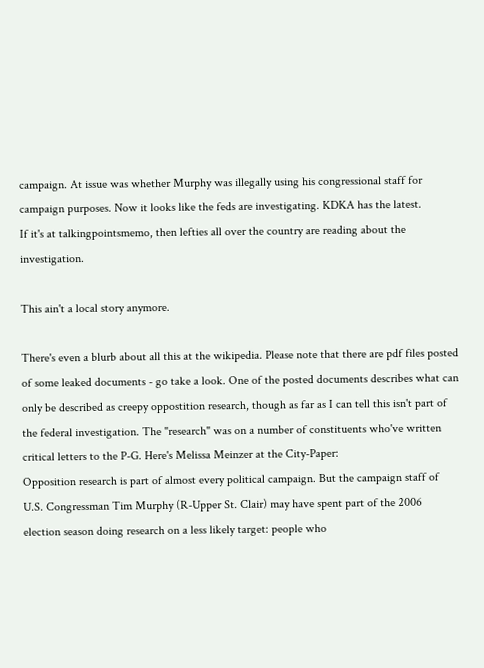campaign. At issue was whether Murphy was illegally using his congressional staff for campaign purposes. Now it looks like the feds are investigating. KDKA has the latest.
If it's at talkingpointsmemo, then lefties all over the country are reading about the investigation.

This ain't a local story anymore.

There's even a blurb about all this at the wikipedia. Please note that there are pdf files posted of some leaked documents - go take a look. One of the posted documents describes what can only be described as creepy oppostition research, though as far as I can tell this isn't part of the federal investigation. The "research" was on a number of constituents who've written critical letters to the P-G. Here's Melissa Meinzer at the City-Paper:
Opposition research is part of almost every political campaign. But the campaign staff of U.S. Congressman Tim Murphy (R-Upper St. Clair) may have spent part of the 2006 election season doing research on a less likely target: people who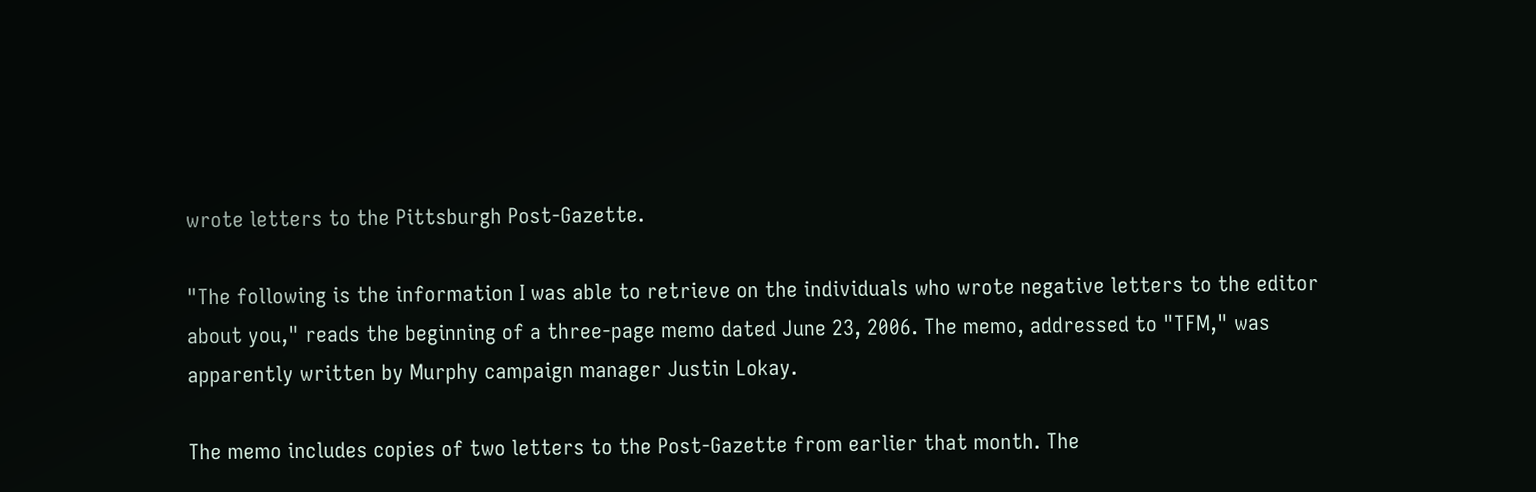wrote letters to the Pittsburgh Post-Gazette.

"The following is the information I was able to retrieve on the individuals who wrote negative letters to the editor about you," reads the beginning of a three-page memo dated June 23, 2006. The memo, addressed to "TFM," was apparently written by Murphy campaign manager Justin Lokay.

The memo includes copies of two letters to the Post-Gazette from earlier that month. The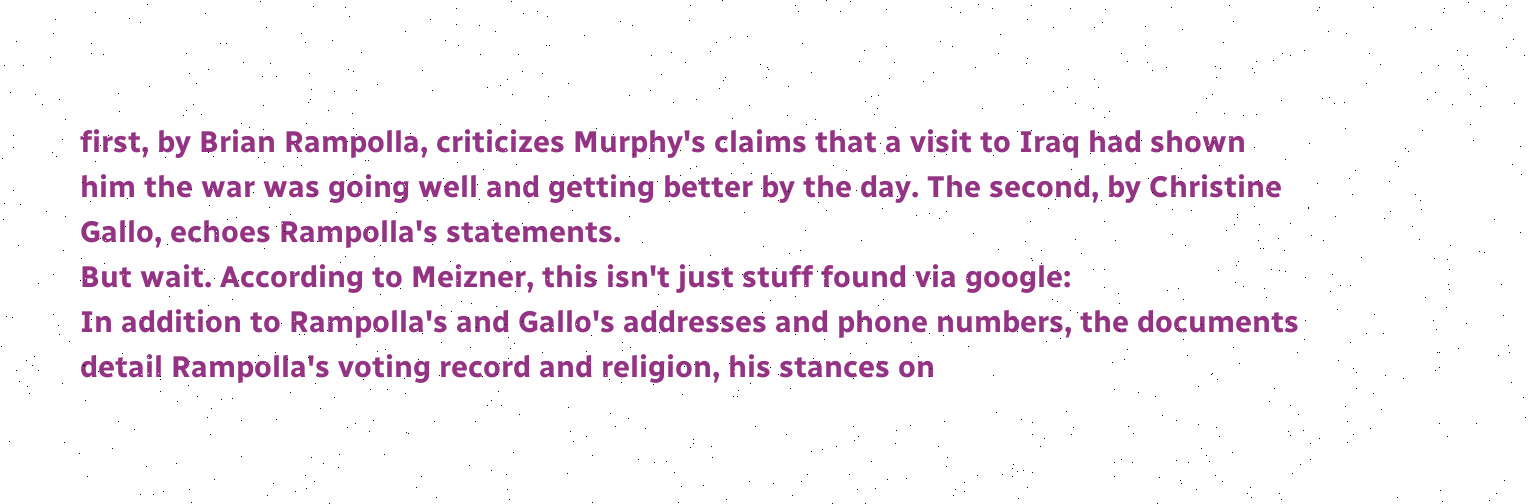first, by Brian Rampolla, criticizes Murphy's claims that a visit to Iraq had shown him the war was going well and getting better by the day. The second, by Christine Gallo, echoes Rampolla's statements.
But wait. According to Meizner, this isn't just stuff found via google:
In addition to Rampolla's and Gallo's addresses and phone numbers, the documents detail Rampolla's voting record and religion, his stances on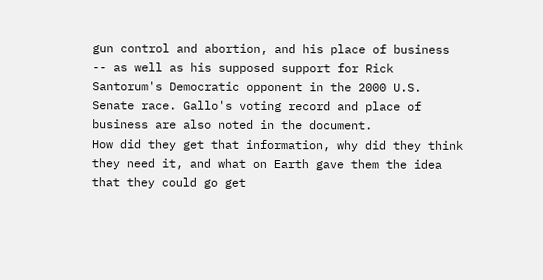gun control and abortion, and his place of business -- as well as his supposed support for Rick Santorum's Democratic opponent in the 2000 U.S. Senate race. Gallo's voting record and place of business are also noted in the document.
How did they get that information, why did they think they need it, and what on Earth gave them the idea that they could go get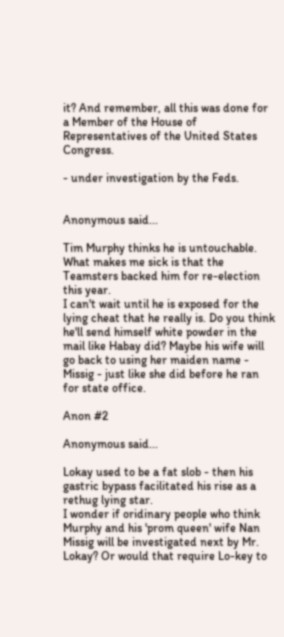it? And remember, all this was done for a Member of the House of Representatives of the United States Congress.

- under investigation by the Feds.


Anonymous said...

Tim Murphy thinks he is untouchable. What makes me sick is that the Teamsters backed him for re-election this year.
I can't wait until he is exposed for the lying cheat that he really is. Do you think he'll send himself white powder in the mail like Habay did? Maybe his wife will go back to using her maiden name - Missig - just like she did before he ran for state office.

Anon #2

Anonymous said...

Lokay used to be a fat slob - then his gastric bypass facilitated his rise as a rethug lying star.
I wonder if oridinary people who think Murphy and his 'prom queen' wife Nan Missig will be investigated next by Mr. Lokay? Or would that require Lo-key to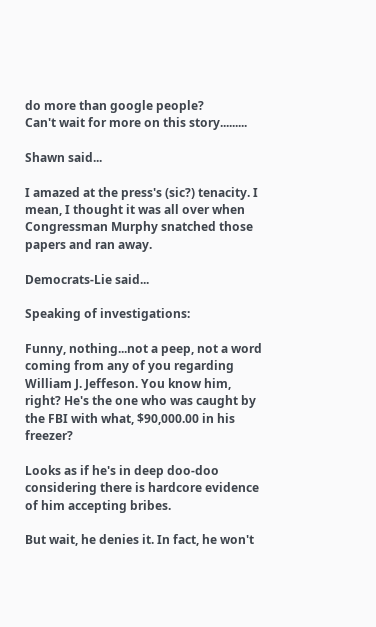do more than google people?
Can't wait for more on this story.........

Shawn said...

I amazed at the press's (sic?) tenacity. I mean, I thought it was all over when Congressman Murphy snatched those papers and ran away.

Democrats-Lie said...

Speaking of investigations:

Funny, nothing...not a peep, not a word coming from any of you regarding William J. Jeffeson. You know him, right? He's the one who was caught by the FBI with what, $90,000.00 in his freezer?

Looks as if he's in deep doo-doo considering there is hardcore evidence of him accepting bribes.

But wait, he denies it. In fact, he won't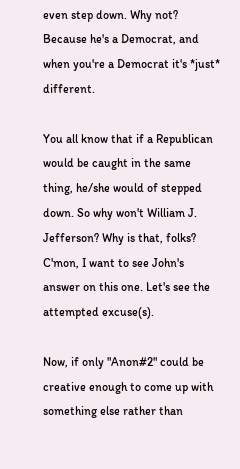even step down. Why not? Because he's a Democrat, and when you're a Democrat it's *just* different.

You all know that if a Republican would be caught in the same thing, he/she would of stepped down. So why won't William J. Jefferson? Why is that, folks? C'mon, I want to see John's answer on this one. Let's see the attempted excuse(s).

Now, if only "Anon#2" could be creative enough to come up with something else rather than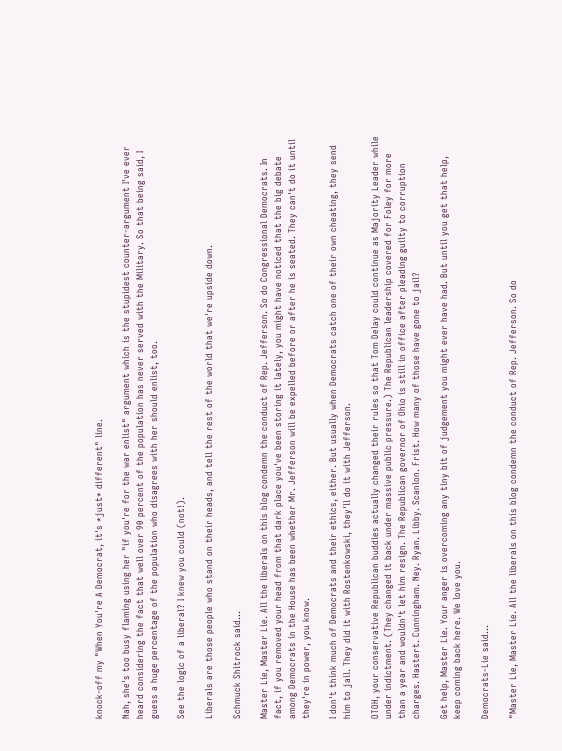knock-off my "When You're A Democrat, it's *just* different" line.

Nah, she's too busy flaming using her "if you're for the war enlist" argument which is the stupidest counter-argument I've ever heard considering the fact that well over 90 percent of the population has never served with the Military. So that being said, I guess a huge percentage of the population who disagrees with her should enlist, too.

See the logic of a liberal? I knew you could (not!).

Liberals are those people who stand on their heads, and tell the rest of the world that we're upside down.

Schmuck Shitrock said...

Master Lie, Master Lie. All the liberals on this blog condemn the conduct of Rep. Jefferson. So do Congressional Democrats. In fact, if you removed your head from that dark place you've been storing it lately, you might have noticed that the big debate among Democrats in the House has been whether Mr. Jefferson will be expelled before or after he is seated. They can't do it until they're in power, you know.

I don't think much of Democrats and their ethics, either. But usually when Democrats catch one of their own cheating, they send him to jail. They did it with Rostenkowski, they'll do it with Jefferson.

OTOH, your conservative Republican buddies actually changed their rules so that Tom Delay could continue as Majority Leader while under indictment. (They changed it back under massive public pressure.) The Republican leadership covered for Foley for more than a year and wouldn't let him resign. The Republican governor of Ohio is still in office after pleading guilty to corruption charges. Hastert. Cunningham. Ney. Ryan. Libby. Scanlon. Frist. How many of those have gone to jail?

Get help, Master Lie. Your anger is overcoming any tiny bit of judgement you might ever have had. But until you get that help, keep coming back here. We love you.

Democrats-Lie said...

"Master Lie, Master Lie. All the liberals on this blog condemn the conduct of Rep. Jefferson. So do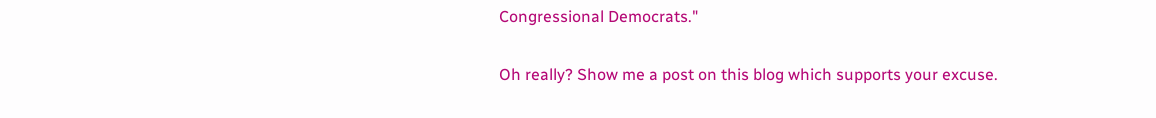Congressional Democrats."

Oh really? Show me a post on this blog which supports your excuse.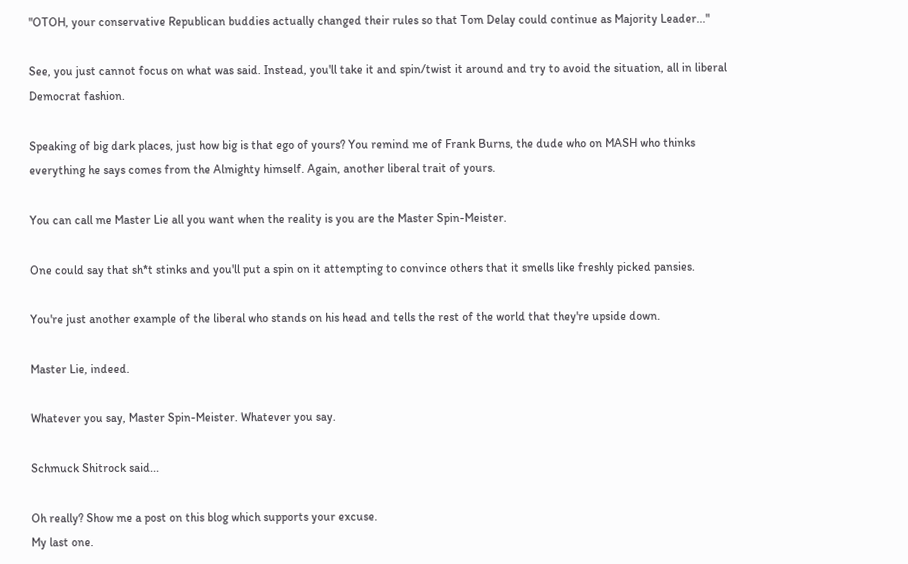"OTOH, your conservative Republican buddies actually changed their rules so that Tom Delay could continue as Majority Leader..."

See, you just cannot focus on what was said. Instead, you'll take it and spin/twist it around and try to avoid the situation, all in liberal Democrat fashion.

Speaking of big dark places, just how big is that ego of yours? You remind me of Frank Burns, the dude who on MASH who thinks everything he says comes from the Almighty himself. Again, another liberal trait of yours.

You can call me Master Lie all you want when the reality is you are the Master Spin-Meister.

One could say that sh*t stinks and you'll put a spin on it attempting to convince others that it smells like freshly picked pansies.

You're just another example of the liberal who stands on his head and tells the rest of the world that they're upside down.

Master Lie, indeed.

Whatever you say, Master Spin-Meister. Whatever you say.

Schmuck Shitrock said...

Oh really? Show me a post on this blog which supports your excuse.
My last one.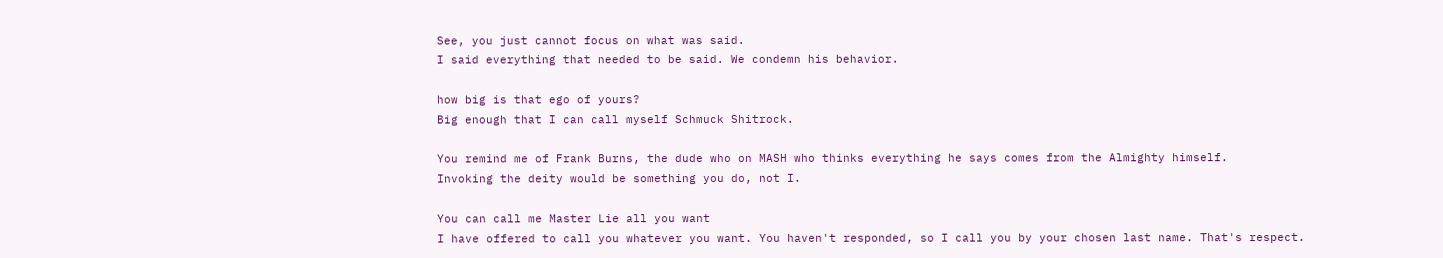See, you just cannot focus on what was said.
I said everything that needed to be said. We condemn his behavior.

how big is that ego of yours?
Big enough that I can call myself Schmuck Shitrock.

You remind me of Frank Burns, the dude who on MASH who thinks everything he says comes from the Almighty himself.
Invoking the deity would be something you do, not I.

You can call me Master Lie all you want
I have offered to call you whatever you want. You haven't responded, so I call you by your chosen last name. That's respect.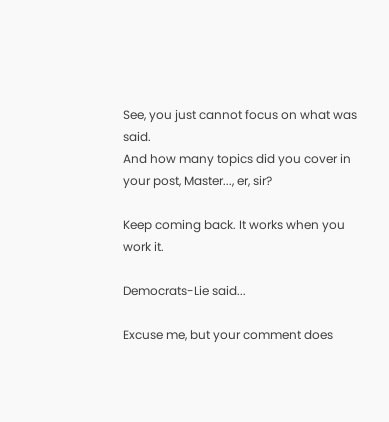See, you just cannot focus on what was said.
And how many topics did you cover in your post, Master..., er, sir?

Keep coming back. It works when you work it.

Democrats-Lie said...

Excuse me, but your comment does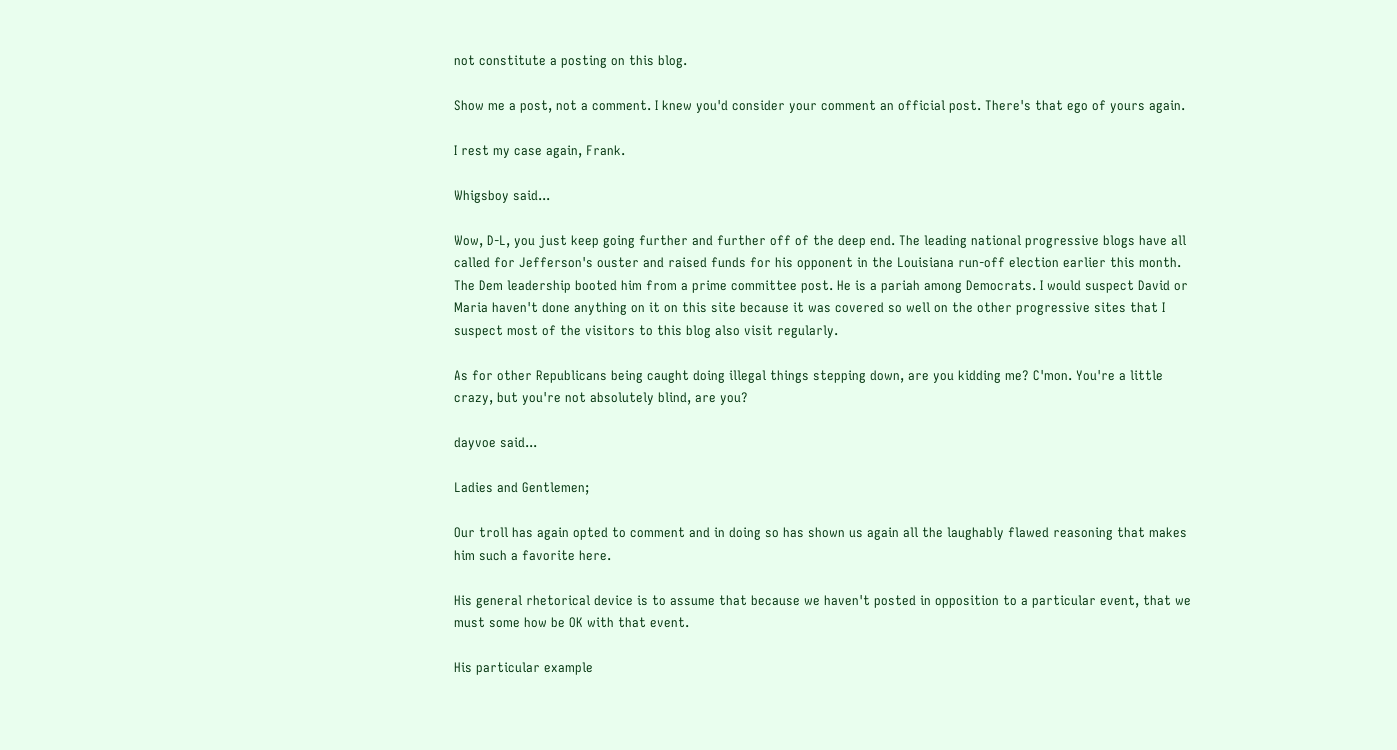not constitute a posting on this blog.

Show me a post, not a comment. I knew you'd consider your comment an official post. There's that ego of yours again.

I rest my case again, Frank.

Whigsboy said...

Wow, D-L, you just keep going further and further off of the deep end. The leading national progressive blogs have all called for Jefferson's ouster and raised funds for his opponent in the Louisiana run-off election earlier this month. The Dem leadership booted him from a prime committee post. He is a pariah among Democrats. I would suspect David or Maria haven't done anything on it on this site because it was covered so well on the other progressive sites that I suspect most of the visitors to this blog also visit regularly.

As for other Republicans being caught doing illegal things stepping down, are you kidding me? C'mon. You're a little crazy, but you're not absolutely blind, are you?

dayvoe said...

Ladies and Gentlemen;

Our troll has again opted to comment and in doing so has shown us again all the laughably flawed reasoning that makes him such a favorite here.

His general rhetorical device is to assume that because we haven't posted in opposition to a particular event, that we must some how be OK with that event.

His particular example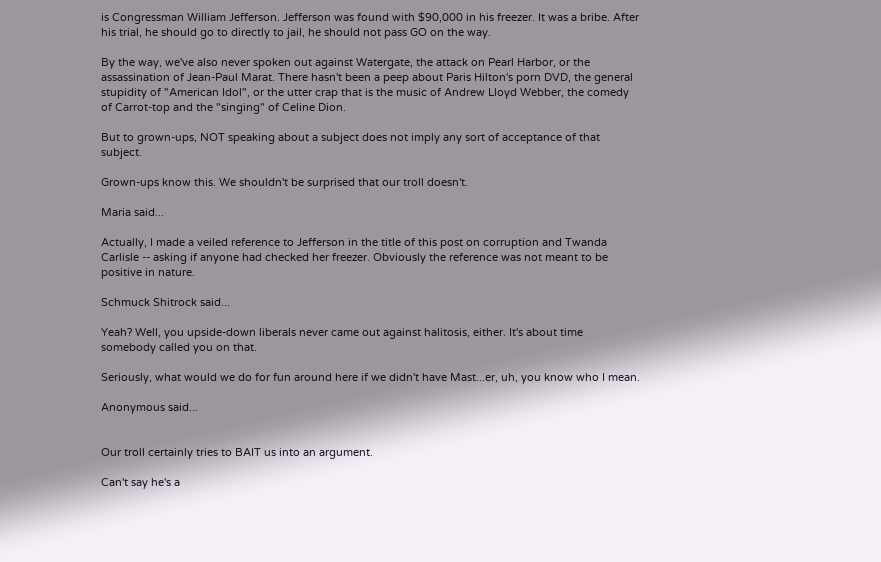is Congressman William Jefferson. Jefferson was found with $90,000 in his freezer. It was a bribe. After his trial, he should go to directly to jail, he should not pass GO on the way.

By the way, we've also never spoken out against Watergate, the attack on Pearl Harbor, or the assassination of Jean-Paul Marat. There hasn't been a peep about Paris Hilton's porn DVD, the general stupidity of "American Idol", or the utter crap that is the music of Andrew Lloyd Webber, the comedy of Carrot-top and the "singing" of Celine Dion.

But to grown-ups, NOT speaking about a subject does not imply any sort of acceptance of that subject.

Grown-ups know this. We shouldn't be surprised that our troll doesn't.

Maria said...

Actually, I made a veiled reference to Jefferson in the title of this post on corruption and Twanda Carlisle -- asking if anyone had checked her freezer. Obviously the reference was not meant to be positive in nature.

Schmuck Shitrock said...

Yeah? Well, you upside-down liberals never came out against halitosis, either. It's about time somebody called you on that.

Seriously, what would we do for fun around here if we didn't have Mast...er, uh, you know who I mean.

Anonymous said...


Our troll certainly tries to BAIT us into an argument.

Can't say he's a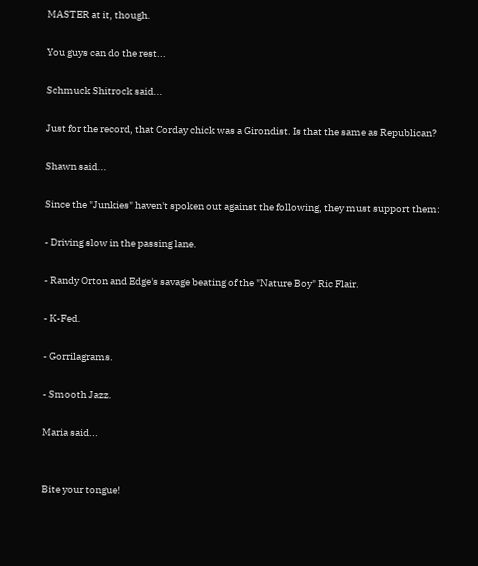MASTER at it, though.

You guys can do the rest...

Schmuck Shitrock said...

Just for the record, that Corday chick was a Girondist. Is that the same as Republican?

Shawn said...

Since the "Junkies" haven't spoken out against the following, they must support them:

- Driving slow in the passing lane.

- Randy Orton and Edge's savage beating of the "Nature Boy" Ric Flair.

- K-Fed.

- Gorrilagrams.

- Smooth Jazz.

Maria said...


Bite your tongue!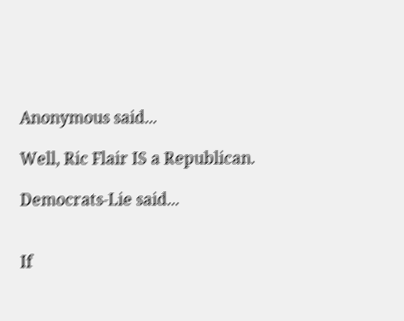Anonymous said...

Well, Ric Flair IS a Republican.

Democrats-Lie said...


If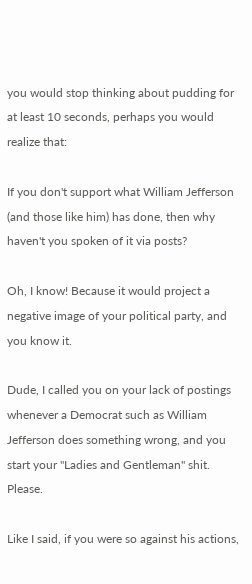you would stop thinking about pudding for at least 10 seconds, perhaps you would realize that:

If you don't support what William Jefferson (and those like him) has done, then why haven't you spoken of it via posts?

Oh, I know! Because it would project a negative image of your political party, and you know it.

Dude, I called you on your lack of postings whenever a Democrat such as William Jefferson does something wrong, and you start your "Ladies and Gentleman" shit. Please.

Like I said, if you were so against his actions,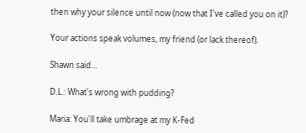then why your silence until now (now that I've called you on it)?

Your actions speak volumes, my friend (or lack thereof).

Shawn said...

D.L.: What's wrong with pudding?

Maria: You'll take umbrage at my K-Fed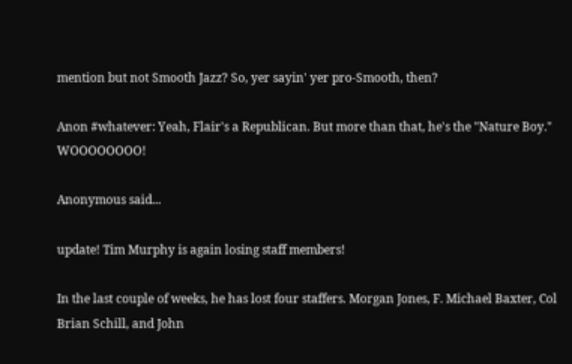mention but not Smooth Jazz? So, yer sayin' yer pro-Smooth, then?

Anon #whatever: Yeah, Flair's a Republican. But more than that, he's the "Nature Boy." WOOOOOOOO!

Anonymous said...

update! Tim Murphy is again losing staff members!

In the last couple of weeks, he has lost four staffers. Morgan Jones, F. Michael Baxter, Col Brian Schill, and John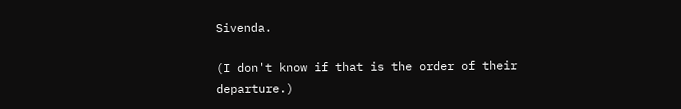Sivenda.

(I don't know if that is the order of their departure.)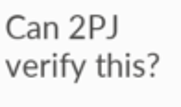Can 2PJ verify this?